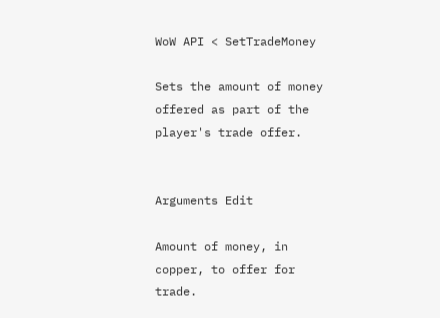WoW API < SetTradeMoney

Sets the amount of money offered as part of the player's trade offer.


Arguments Edit

Amount of money, in copper, to offer for trade.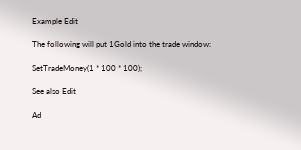Example Edit

The following will put 1Gold into the trade window:

SetTradeMoney(1 * 100 * 100);

See also Edit

Ad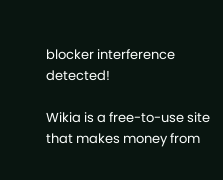blocker interference detected!

Wikia is a free-to-use site that makes money from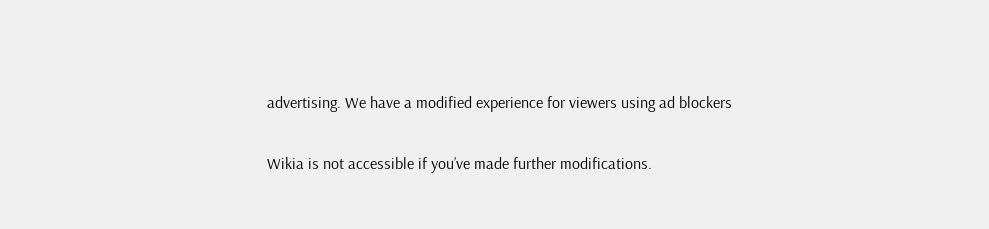advertising. We have a modified experience for viewers using ad blockers

Wikia is not accessible if you’ve made further modifications.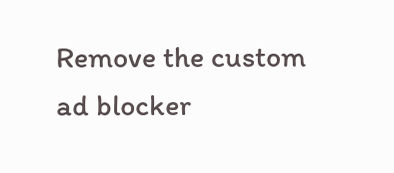Remove the custom ad blocker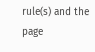rule(s) and the page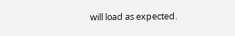will load as expected.